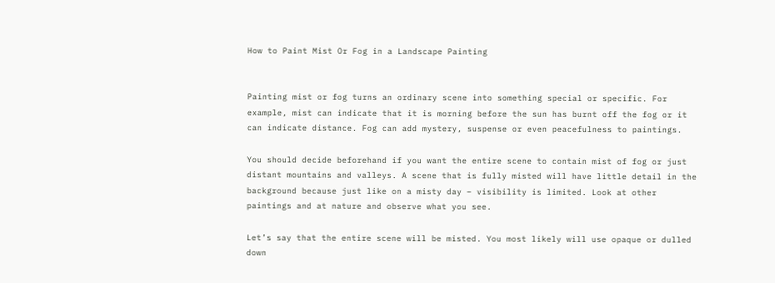How to Paint Mist Or Fog in a Landscape Painting


Painting mist or fog turns an ordinary scene into something special or specific. For example, mist can indicate that it is morning before the sun has burnt off the fog or it can indicate distance. Fog can add mystery, suspense or even peacefulness to paintings.

You should decide beforehand if you want the entire scene to contain mist of fog or just distant mountains and valleys. A scene that is fully misted will have little detail in the background because just like on a misty day – visibility is limited. Look at other paintings and at nature and observe what you see.

Let’s say that the entire scene will be misted. You most likely will use opaque or dulled down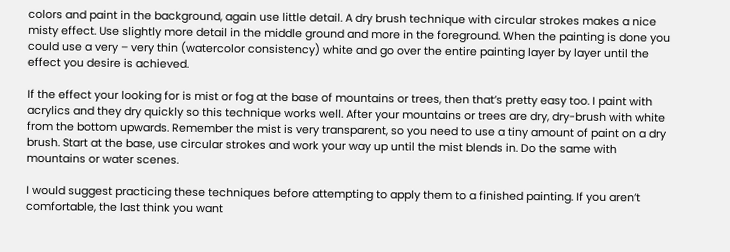colors and paint in the background, again use little detail. A dry brush technique with circular strokes makes a nice misty effect. Use slightly more detail in the middle ground and more in the foreground. When the painting is done you could use a very – very thin (watercolor consistency) white and go over the entire painting layer by layer until the effect you desire is achieved.

If the effect your looking for is mist or fog at the base of mountains or trees, then that’s pretty easy too. I paint with acrylics and they dry quickly so this technique works well. After your mountains or trees are dry, dry-brush with white from the bottom upwards. Remember the mist is very transparent, so you need to use a tiny amount of paint on a dry brush. Start at the base, use circular strokes and work your way up until the mist blends in. Do the same with mountains or water scenes.

I would suggest practicing these techniques before attempting to apply them to a finished painting. If you aren’t comfortable, the last think you want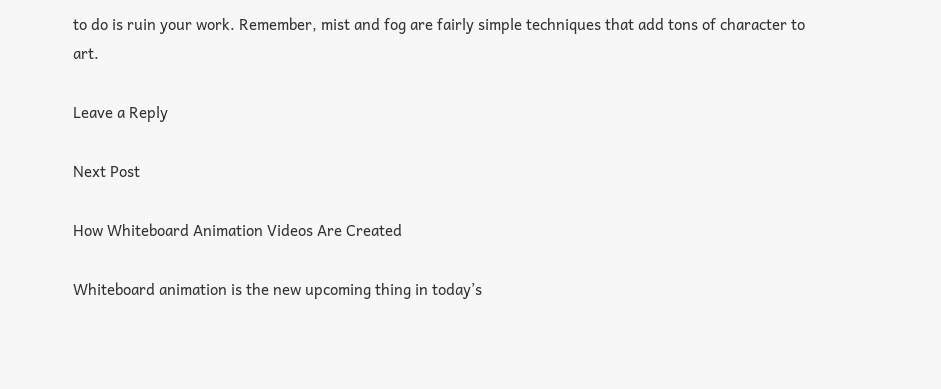to do is ruin your work. Remember, mist and fog are fairly simple techniques that add tons of character to art.

Leave a Reply

Next Post

How Whiteboard Animation Videos Are Created

Whiteboard animation is the new upcoming thing in today’s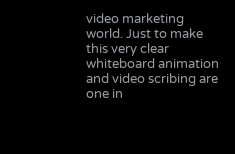video marketing world. Just to make this very clear whiteboard animation and video scribing are one in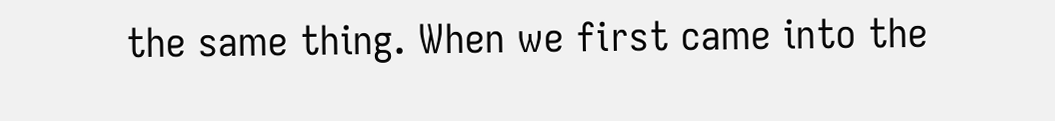the same thing. When we first came into the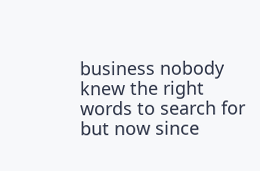business nobody knew the right words to search for but now since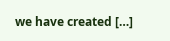we have created […]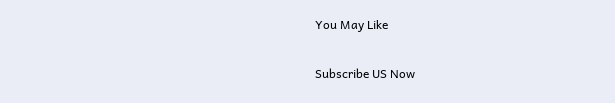You May Like

Subscribe US Now